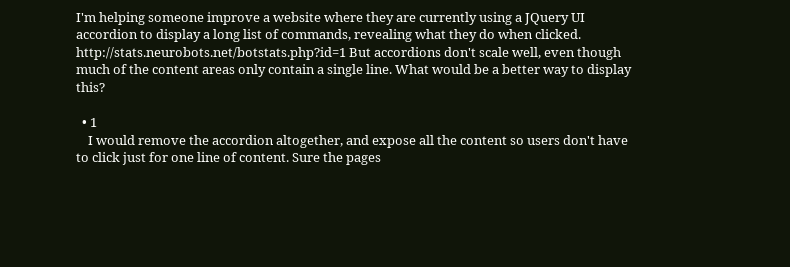I'm helping someone improve a website where they are currently using a JQuery UI accordion to display a long list of commands, revealing what they do when clicked. http://stats.neurobots.net/botstats.php?id=1 But accordions don't scale well, even though much of the content areas only contain a single line. What would be a better way to display this?

  • 1
    I would remove the accordion altogether, and expose all the content so users don't have to click just for one line of content. Sure the pages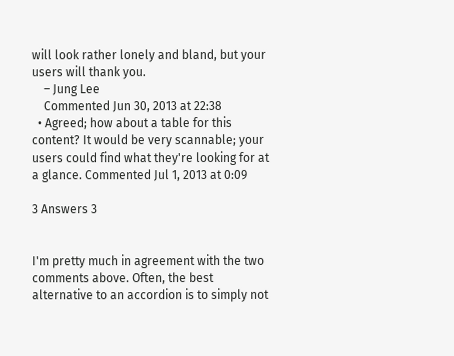will look rather lonely and bland, but your users will thank you.
    – Jung Lee
    Commented Jun 30, 2013 at 22:38
  • Agreed; how about a table for this content? It would be very scannable; your users could find what they're looking for at a glance. Commented Jul 1, 2013 at 0:09

3 Answers 3


I'm pretty much in agreement with the two comments above. Often, the best alternative to an accordion is to simply not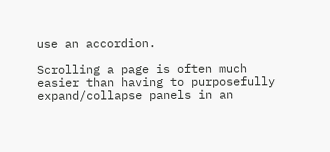use an accordion.

Scrolling a page is often much easier than having to purposefully expand/collapse panels in an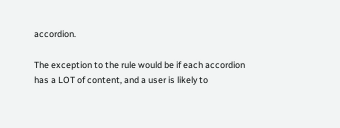accordion.

The exception to the rule would be if each accordion has a LOT of content, and a user is likely to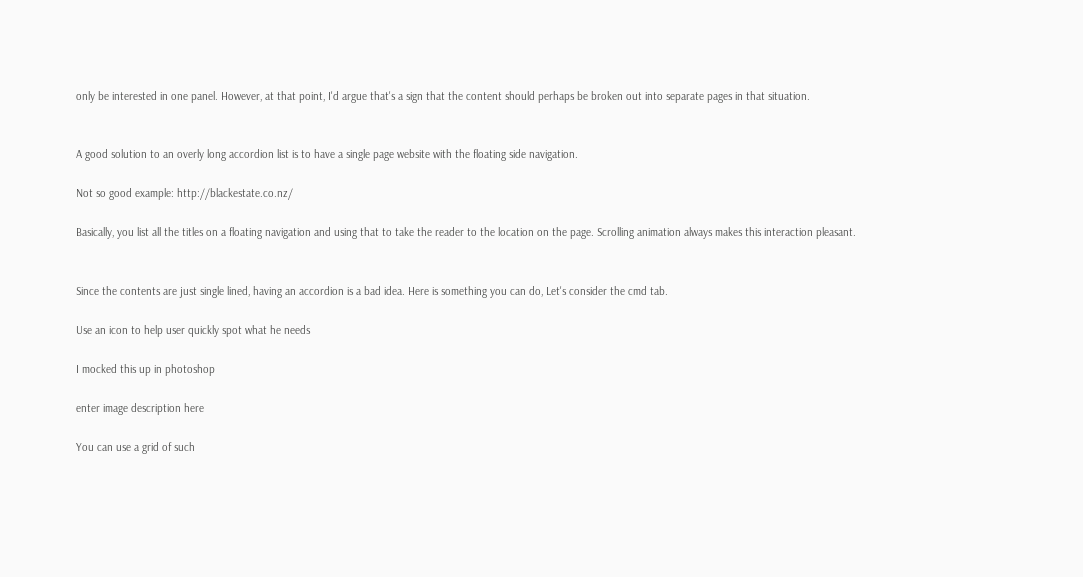only be interested in one panel. However, at that point, I'd argue that's a sign that the content should perhaps be broken out into separate pages in that situation.


A good solution to an overly long accordion list is to have a single page website with the floating side navigation.

Not so good example: http://blackestate.co.nz/

Basically, you list all the titles on a floating navigation and using that to take the reader to the location on the page. Scrolling animation always makes this interaction pleasant.


Since the contents are just single lined, having an accordion is a bad idea. Here is something you can do, Let's consider the cmd tab.

Use an icon to help user quickly spot what he needs

I mocked this up in photoshop

enter image description here

You can use a grid of such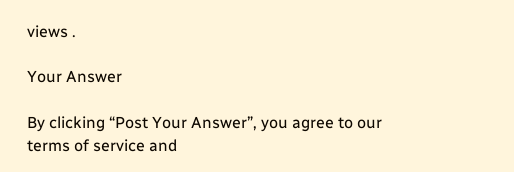views .

Your Answer

By clicking “Post Your Answer”, you agree to our terms of service and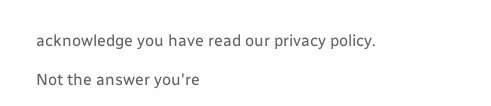acknowledge you have read our privacy policy.

Not the answer you're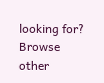looking for? Browse other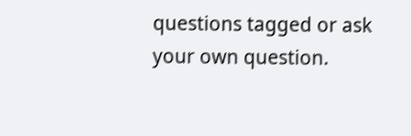questions tagged or ask your own question.